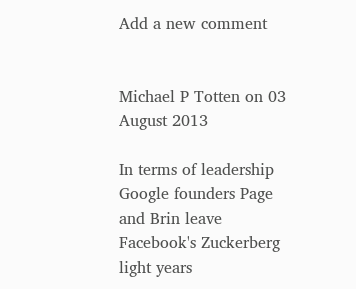Add a new comment


Michael P Totten on 03 August 2013

In terms of leadership Google founders Page and Brin leave Facebook's Zuckerberg light years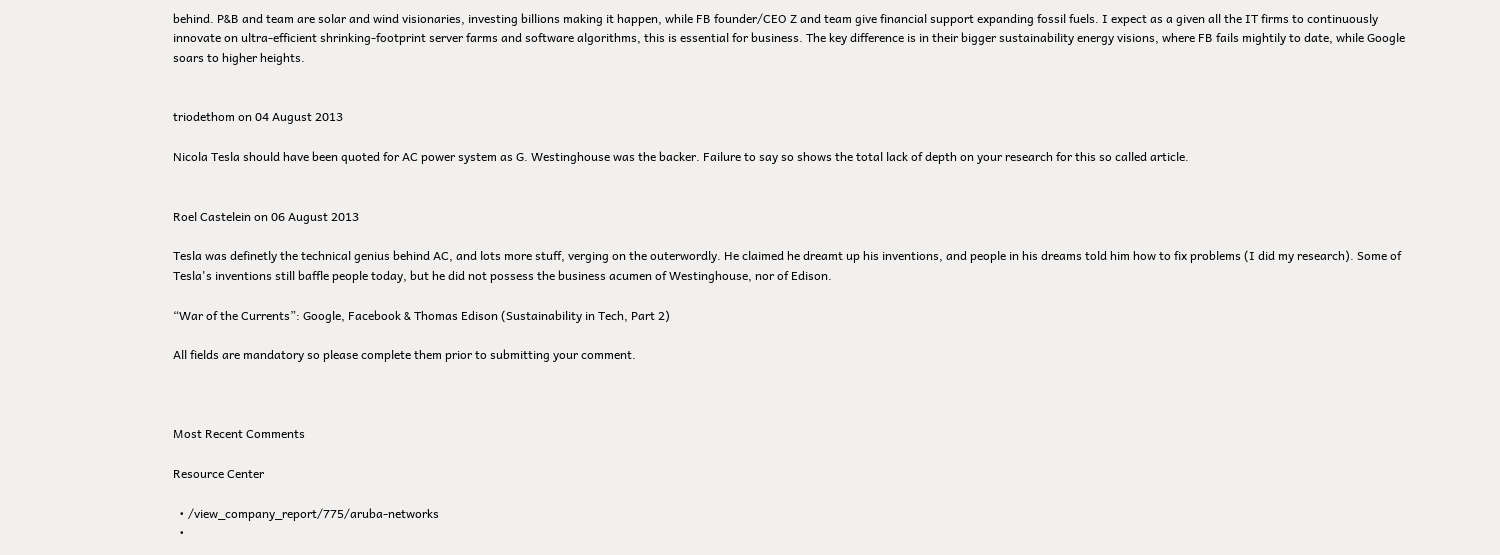behind. P&B and team are solar and wind visionaries, investing billions making it happen, while FB founder/CEO Z and team give financial support expanding fossil fuels. I expect as a given all the IT firms to continuously innovate on ultra-efficient shrinking-footprint server farms and software algorithms, this is essential for business. The key difference is in their bigger sustainability energy visions, where FB fails mightily to date, while Google soars to higher heights.


triodethom on 04 August 2013

Nicola Tesla should have been quoted for AC power system as G. Westinghouse was the backer. Failure to say so shows the total lack of depth on your research for this so called article.


Roel Castelein on 06 August 2013

Tesla was definetly the technical genius behind AC, and lots more stuff, verging on the outerwordly. He claimed he dreamt up his inventions, and people in his dreams told him how to fix problems (I did my research). Some of Tesla's inventions still baffle people today, but he did not possess the business acumen of Westinghouse, nor of Edison.

“War of the Currents”: Google, Facebook & Thomas Edison (Sustainability in Tech, Part 2)

All fields are mandatory so please complete them prior to submitting your comment.



Most Recent Comments

Resource Center

  • /view_company_report/775/aruba-networks
  •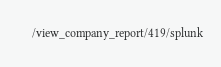/view_company_report/419/splunk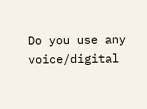Do you use any voice/digital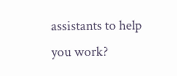assistants to help you work?